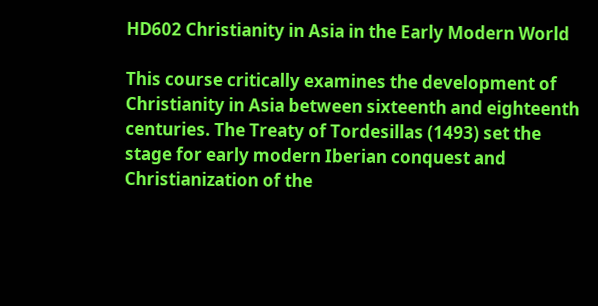HD602 Christianity in Asia in the Early Modern World

This course critically examines the development of Christianity in Asia between sixteenth and eighteenth centuries. The Treaty of Tordesillas (1493) set the stage for early modern Iberian conquest and Christianization of the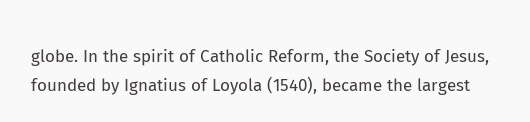globe. In the spirit of Catholic Reform, the Society of Jesus, founded by Ignatius of Loyola (1540), became the largest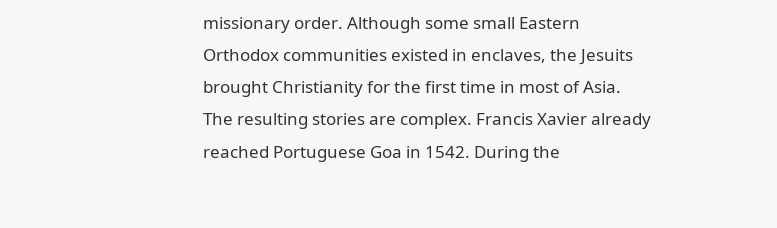missionary order. Although some small Eastern Orthodox communities existed in enclaves, the Jesuits brought Christianity for the first time in most of Asia. The resulting stories are complex. Francis Xavier already reached Portuguese Goa in 1542. During the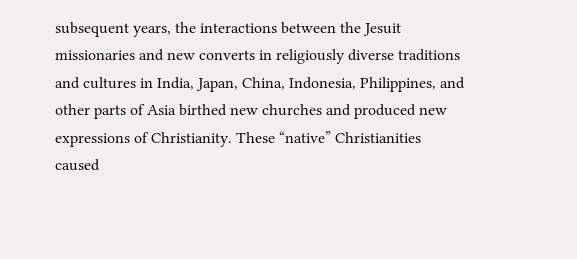subsequent years, the interactions between the Jesuit missionaries and new converts in religiously diverse traditions and cultures in India, Japan, China, Indonesia, Philippines, and other parts of Asia birthed new churches and produced new expressions of Christianity. These “native” Christianities caused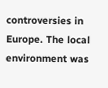controversies in Europe. The local environment was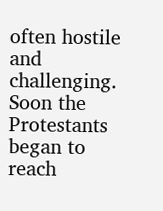often hostile and challenging. Soon the Protestants began to reach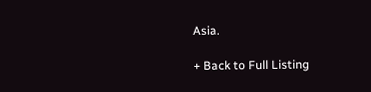Asia.

+ Back to Full Listing